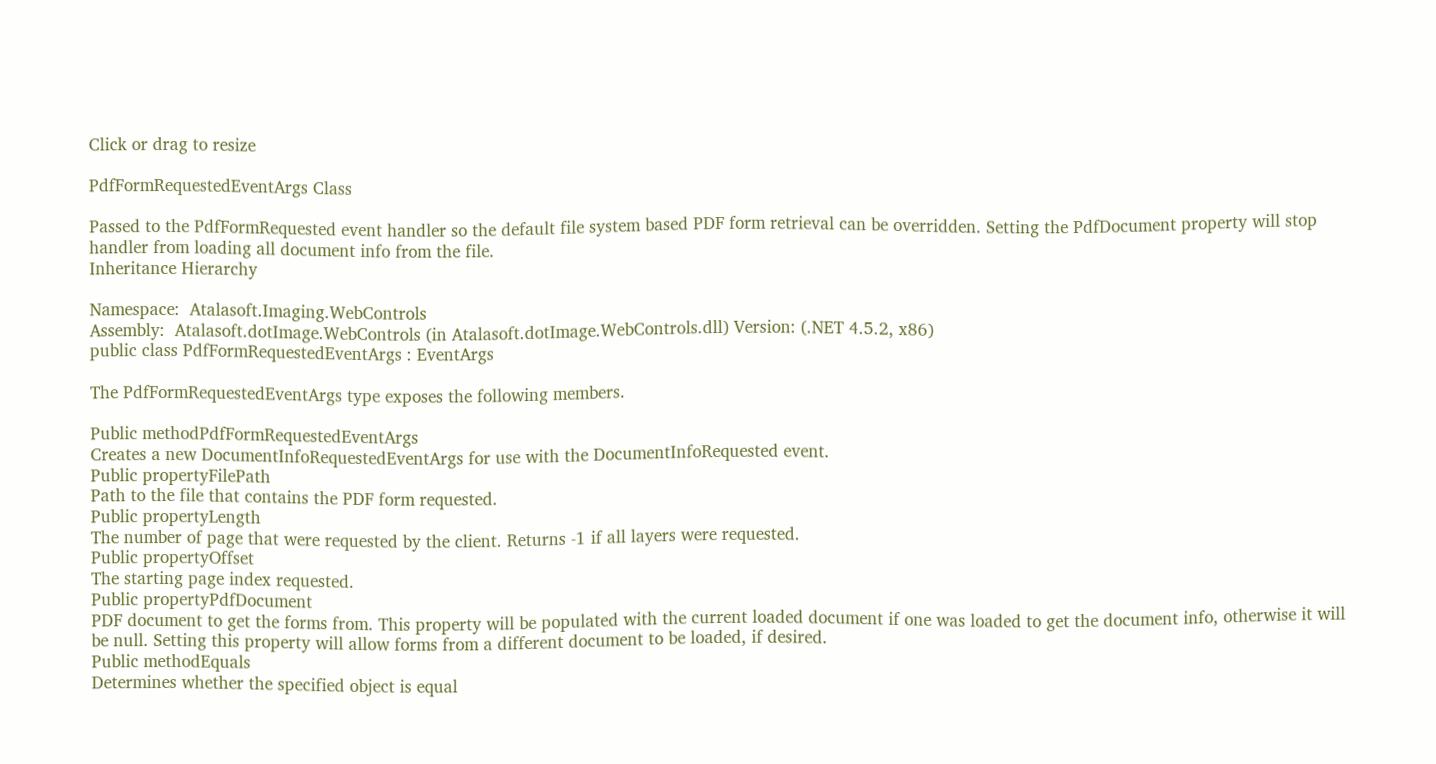Click or drag to resize

PdfFormRequestedEventArgs Class

Passed to the PdfFormRequested event handler so the default file system based PDF form retrieval can be overridden. Setting the PdfDocument property will stop handler from loading all document info from the file.
Inheritance Hierarchy

Namespace:  Atalasoft.Imaging.WebControls
Assembly:  Atalasoft.dotImage.WebControls (in Atalasoft.dotImage.WebControls.dll) Version: (.NET 4.5.2, x86)
public class PdfFormRequestedEventArgs : EventArgs

The PdfFormRequestedEventArgs type exposes the following members.

Public methodPdfFormRequestedEventArgs
Creates a new DocumentInfoRequestedEventArgs for use with the DocumentInfoRequested event.
Public propertyFilePath
Path to the file that contains the PDF form requested.
Public propertyLength
The number of page that were requested by the client. Returns -1 if all layers were requested.
Public propertyOffset
The starting page index requested.
Public propertyPdfDocument
PDF document to get the forms from. This property will be populated with the current loaded document if one was loaded to get the document info, otherwise it will be null. Setting this property will allow forms from a different document to be loaded, if desired.
Public methodEquals
Determines whether the specified object is equal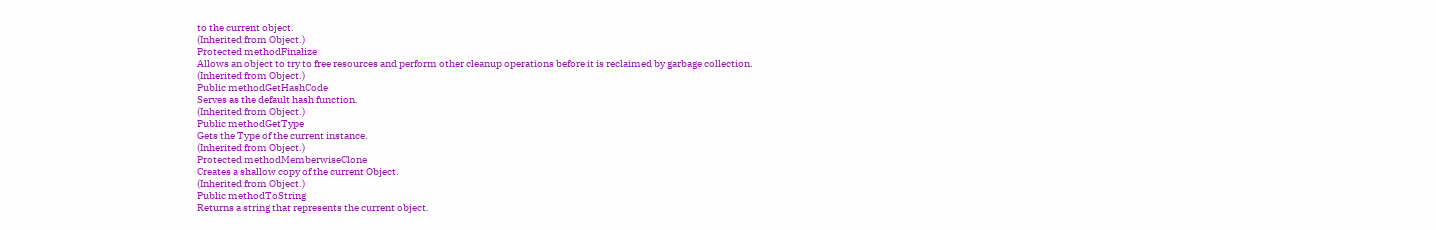to the current object.
(Inherited from Object.)
Protected methodFinalize
Allows an object to try to free resources and perform other cleanup operations before it is reclaimed by garbage collection.
(Inherited from Object.)
Public methodGetHashCode
Serves as the default hash function.
(Inherited from Object.)
Public methodGetType
Gets the Type of the current instance.
(Inherited from Object.)
Protected methodMemberwiseClone
Creates a shallow copy of the current Object.
(Inherited from Object.)
Public methodToString
Returns a string that represents the current object.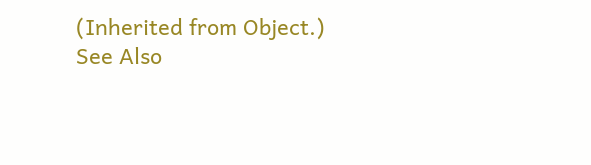(Inherited from Object.)
See Also